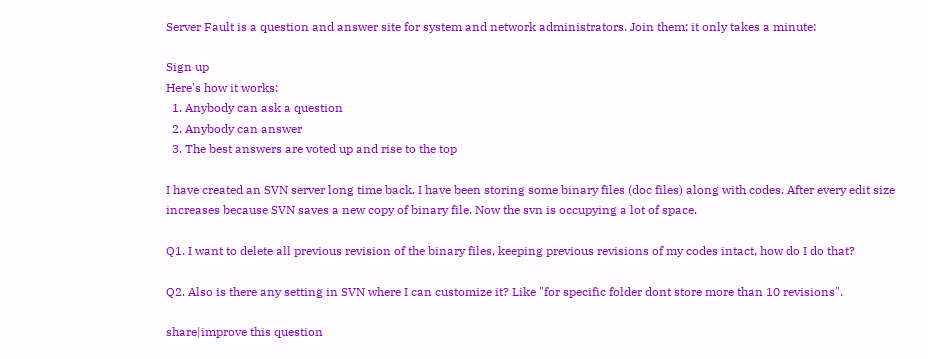Server Fault is a question and answer site for system and network administrators. Join them; it only takes a minute:

Sign up
Here's how it works:
  1. Anybody can ask a question
  2. Anybody can answer
  3. The best answers are voted up and rise to the top

I have created an SVN server long time back. I have been storing some binary files (doc files) along with codes. After every edit size increases because SVN saves a new copy of binary file. Now the svn is occupying a lot of space.

Q1. I want to delete all previous revision of the binary files, keeping previous revisions of my codes intact, how do I do that?

Q2. Also is there any setting in SVN where I can customize it? Like "for specific folder dont store more than 10 revisions".

share|improve this question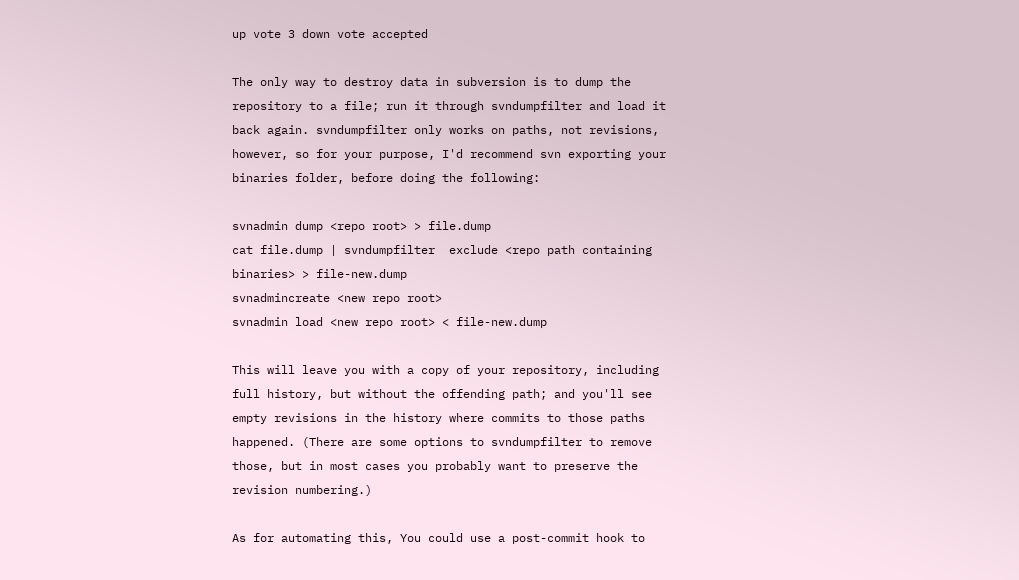up vote 3 down vote accepted

The only way to destroy data in subversion is to dump the repository to a file; run it through svndumpfilter and load it back again. svndumpfilter only works on paths, not revisions, however, so for your purpose, I'd recommend svn exporting your binaries folder, before doing the following:

svnadmin dump <repo root> > file.dump
cat file.dump | svndumpfilter  exclude <repo path containing binaries> > file-new.dump
svnadmincreate <new repo root>
svnadmin load <new repo root> < file-new.dump

This will leave you with a copy of your repository, including full history, but without the offending path; and you'll see empty revisions in the history where commits to those paths happened. (There are some options to svndumpfilter to remove those, but in most cases you probably want to preserve the revision numbering.)

As for automating this, You could use a post-commit hook to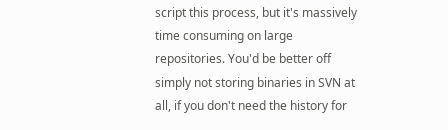script this process, but it's massively time consuming on large repositories. You'd be better off simply not storing binaries in SVN at all, if you don't need the history for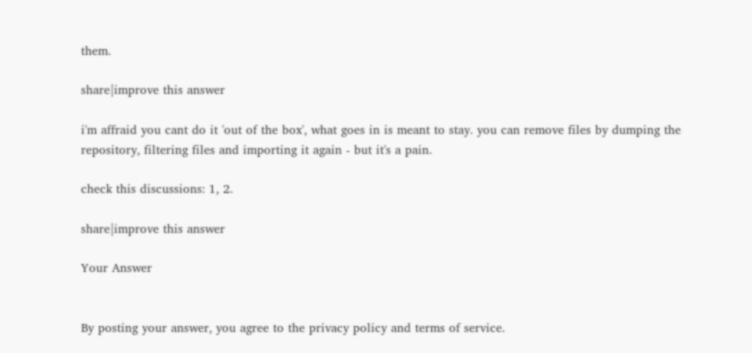them.

share|improve this answer

i'm affraid you cant do it 'out of the box', what goes in is meant to stay. you can remove files by dumping the repository, filtering files and importing it again - but it's a pain.

check this discussions: 1, 2.

share|improve this answer

Your Answer


By posting your answer, you agree to the privacy policy and terms of service.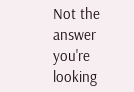Not the answer you're looking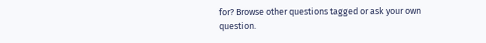for? Browse other questions tagged or ask your own question.